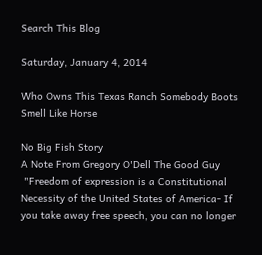Search This Blog

Saturday, January 4, 2014

Who Owns This Texas Ranch Somebody Boots Smell Like Horse

No Big Fish Story
A Note From Gregory O'Dell The Good Guy
 "Freedom of expression is a Constitutional Necessity of the United States of America- If you take away free speech, you can no longer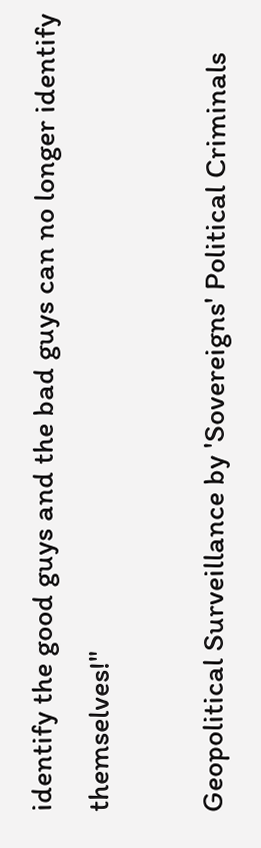identify the good guys and the bad guys can no longer identify themselves!"

Geopolitical Surveillance by 'Sovereigns' Political Criminals